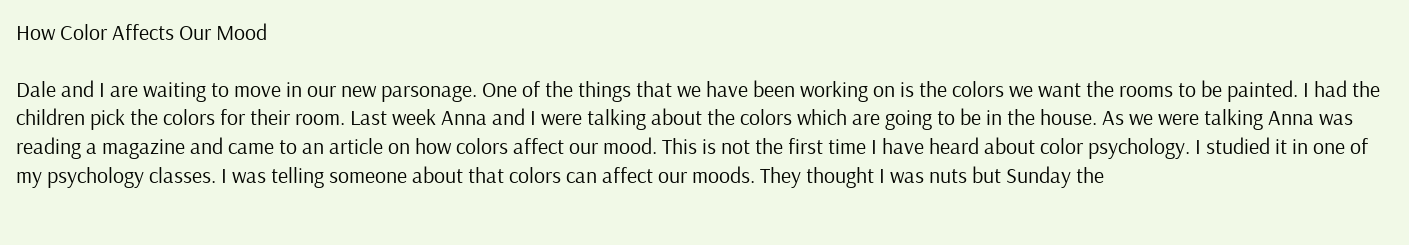How Color Affects Our Mood

Dale and I are waiting to move in our new parsonage. One of the things that we have been working on is the colors we want the rooms to be painted. I had the children pick the colors for their room. Last week Anna and I were talking about the colors which are going to be in the house. As we were talking Anna was reading a magazine and came to an article on how colors affect our mood. This is not the first time I have heard about color psychology. I studied it in one of my psychology classes. I was telling someone about that colors can affect our moods. They thought I was nuts but Sunday the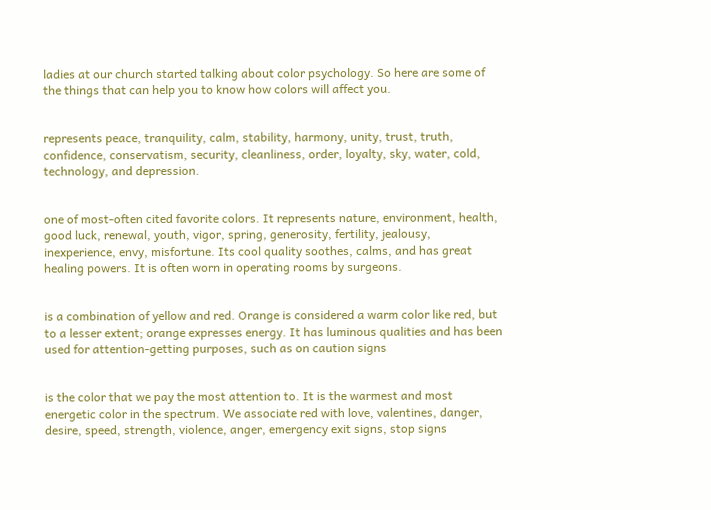ladies at our church started talking about color psychology. So here are some of the things that can help you to know how colors will affect you.


represents peace, tranquility, calm, stability, harmony, unity, trust, truth, confidence, conservatism, security, cleanliness, order, loyalty, sky, water, cold, technology, and depression.


one of most-often cited favorite colors. It represents nature, environment, health, good luck, renewal, youth, vigor, spring, generosity, fertility, jealousy, inexperience, envy, misfortune. Its cool quality soothes, calms, and has great healing powers. It is often worn in operating rooms by surgeons.


is a combination of yellow and red. Orange is considered a warm color like red, but to a lesser extent; orange expresses energy. It has luminous qualities and has been used for attention-getting purposes, such as on caution signs


is the color that we pay the most attention to. It is the warmest and most energetic color in the spectrum. We associate red with love, valentines, danger, desire, speed, strength, violence, anger, emergency exit signs, stop signs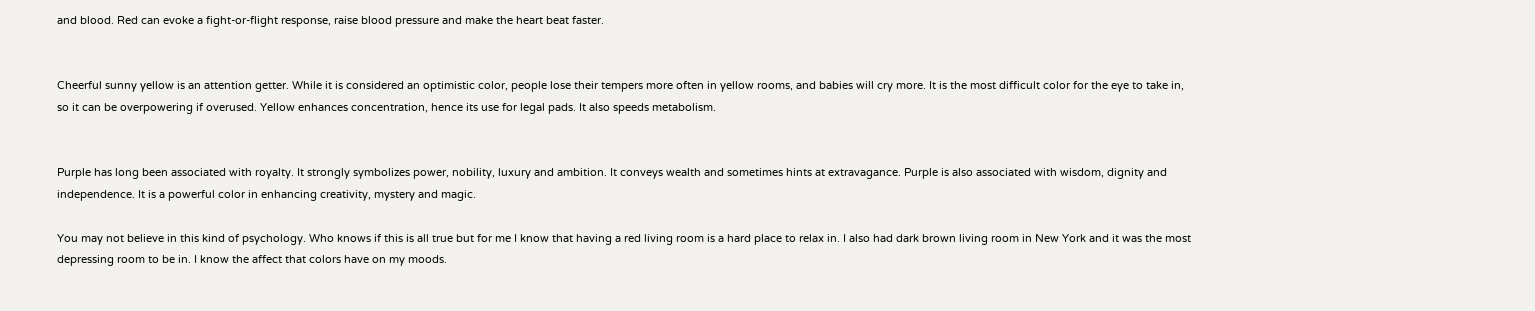and blood. Red can evoke a fight-or-flight response, raise blood pressure and make the heart beat faster.


Cheerful sunny yellow is an attention getter. While it is considered an optimistic color, people lose their tempers more often in yellow rooms, and babies will cry more. It is the most difficult color for the eye to take in, so it can be overpowering if overused. Yellow enhances concentration, hence its use for legal pads. It also speeds metabolism.


Purple has long been associated with royalty. It strongly symbolizes power, nobility, luxury and ambition. It conveys wealth and sometimes hints at extravagance. Purple is also associated with wisdom, dignity and independence. It is a powerful color in enhancing creativity, mystery and magic.

You may not believe in this kind of psychology. Who knows if this is all true but for me I know that having a red living room is a hard place to relax in. I also had dark brown living room in New York and it was the most depressing room to be in. I know the affect that colors have on my moods.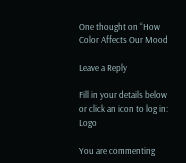One thought on “How Color Affects Our Mood

Leave a Reply

Fill in your details below or click an icon to log in: Logo

You are commenting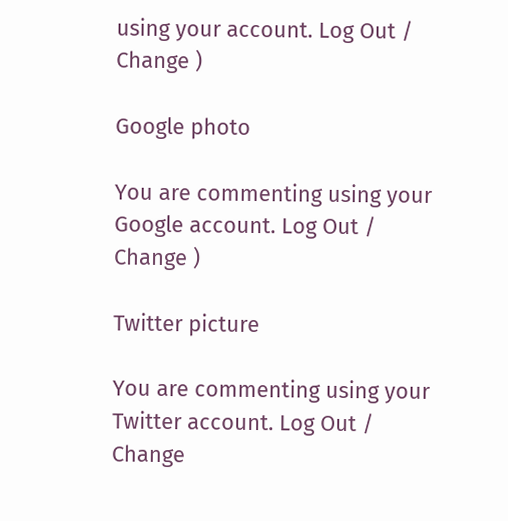using your account. Log Out /  Change )

Google photo

You are commenting using your Google account. Log Out /  Change )

Twitter picture

You are commenting using your Twitter account. Log Out /  Change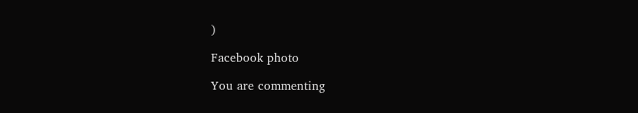)

Facebook photo

You are commenting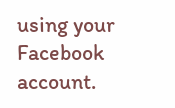using your Facebook account.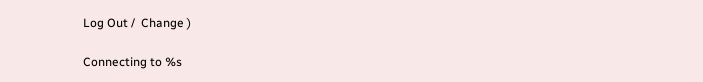Log Out /  Change )

Connecting to %s